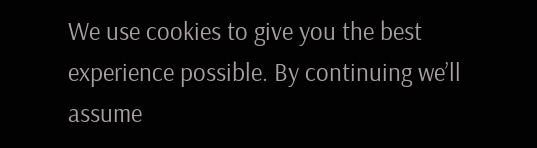We use cookies to give you the best experience possible. By continuing we’ll assume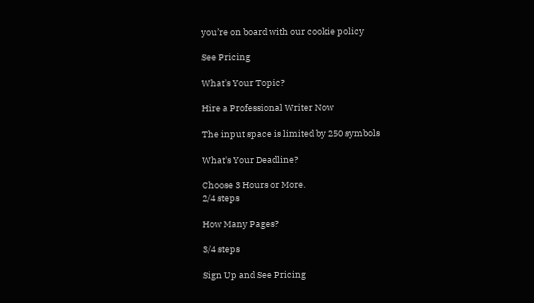you’re on board with our cookie policy

See Pricing

What's Your Topic?

Hire a Professional Writer Now

The input space is limited by 250 symbols

What's Your Deadline?

Choose 3 Hours or More.
2/4 steps

How Many Pages?

3/4 steps

Sign Up and See Pricing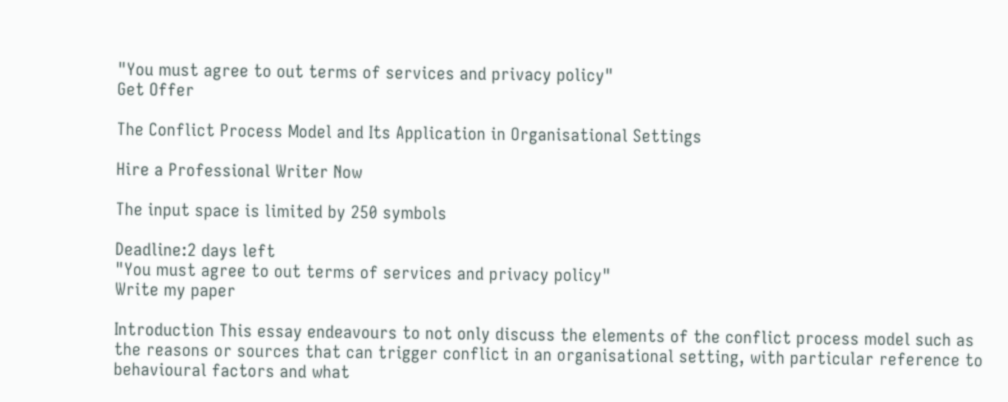"You must agree to out terms of services and privacy policy"
Get Offer

The Conflict Process Model and Its Application in Organisational Settings

Hire a Professional Writer Now

The input space is limited by 250 symbols

Deadline:2 days left
"You must agree to out terms of services and privacy policy"
Write my paper

Introduction This essay endeavours to not only discuss the elements of the conflict process model such as the reasons or sources that can trigger conflict in an organisational setting, with particular reference to behavioural factors and what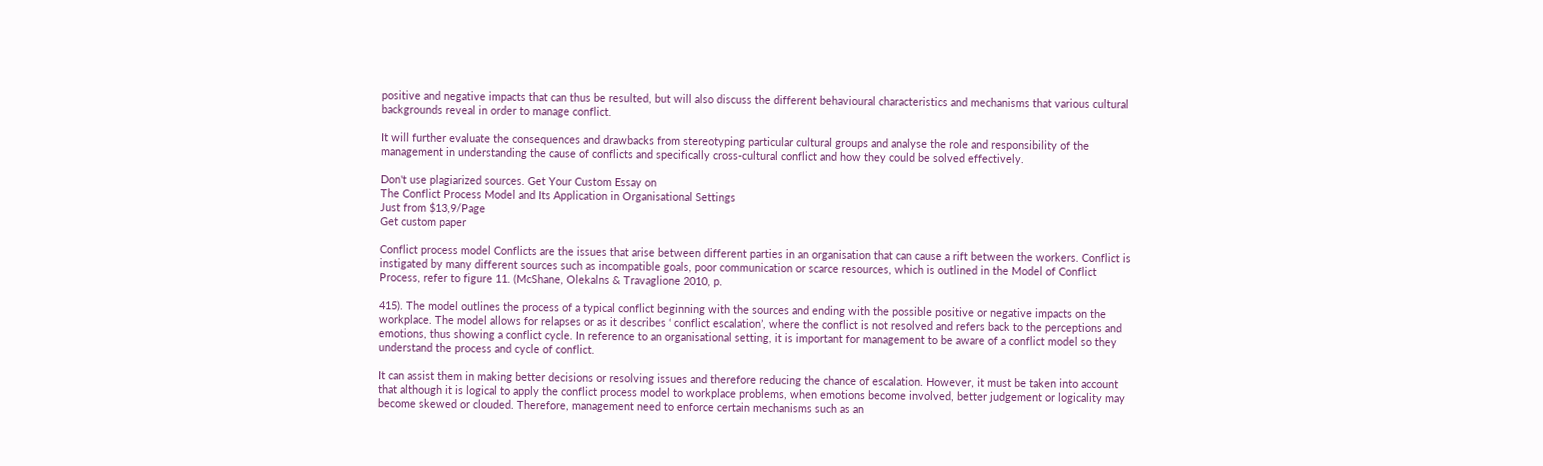positive and negative impacts that can thus be resulted, but will also discuss the different behavioural characteristics and mechanisms that various cultural backgrounds reveal in order to manage conflict.

It will further evaluate the consequences and drawbacks from stereotyping particular cultural groups and analyse the role and responsibility of the management in understanding the cause of conflicts and specifically cross-cultural conflict and how they could be solved effectively.

Don't use plagiarized sources. Get Your Custom Essay on
The Conflict Process Model and Its Application in Organisational Settings
Just from $13,9/Page
Get custom paper

Conflict process model Conflicts are the issues that arise between different parties in an organisation that can cause a rift between the workers. Conflict is instigated by many different sources such as incompatible goals, poor communication or scarce resources, which is outlined in the Model of Conflict Process, refer to figure 11. (McShane, Olekalns & Travaglione 2010, p.

415). The model outlines the process of a typical conflict beginning with the sources and ending with the possible positive or negative impacts on the workplace. The model allows for relapses or as it describes ‘ conflict escalation’, where the conflict is not resolved and refers back to the perceptions and emotions, thus showing a conflict cycle. In reference to an organisational setting, it is important for management to be aware of a conflict model so they understand the process and cycle of conflict.

It can assist them in making better decisions or resolving issues and therefore reducing the chance of escalation. However, it must be taken into account that although it is logical to apply the conflict process model to workplace problems, when emotions become involved, better judgement or logicality may become skewed or clouded. Therefore, management need to enforce certain mechanisms such as an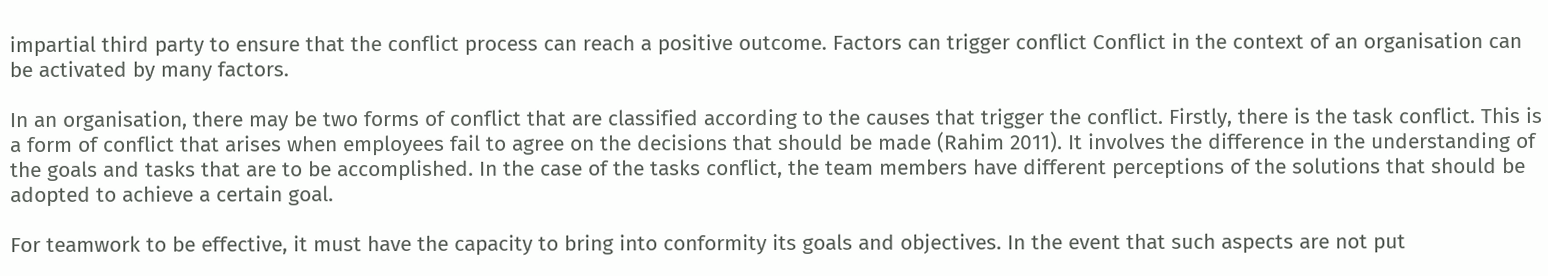impartial third party to ensure that the conflict process can reach a positive outcome. Factors can trigger conflict Conflict in the context of an organisation can be activated by many factors.

In an organisation, there may be two forms of conflict that are classified according to the causes that trigger the conflict. Firstly, there is the task conflict. This is a form of conflict that arises when employees fail to agree on the decisions that should be made (Rahim 2011). It involves the difference in the understanding of the goals and tasks that are to be accomplished. In the case of the tasks conflict, the team members have different perceptions of the solutions that should be adopted to achieve a certain goal.

For teamwork to be effective, it must have the capacity to bring into conformity its goals and objectives. In the event that such aspects are not put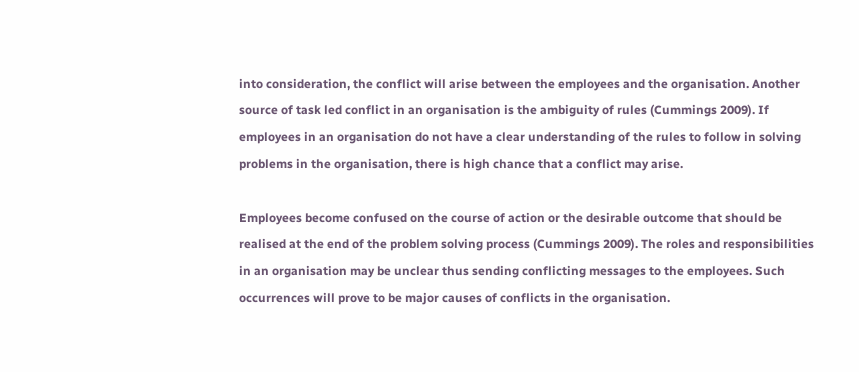into consideration, the conflict will arise between the employees and the organisation. Another source of task led conflict in an organisation is the ambiguity of rules (Cummings 2009). If employees in an organisation do not have a clear understanding of the rules to follow in solving problems in the organisation, there is high chance that a conflict may arise.

Employees become confused on the course of action or the desirable outcome that should be realised at the end of the problem solving process (Cummings 2009). The roles and responsibilities in an organisation may be unclear thus sending conflicting messages to the employees. Such occurrences will prove to be major causes of conflicts in the organisation.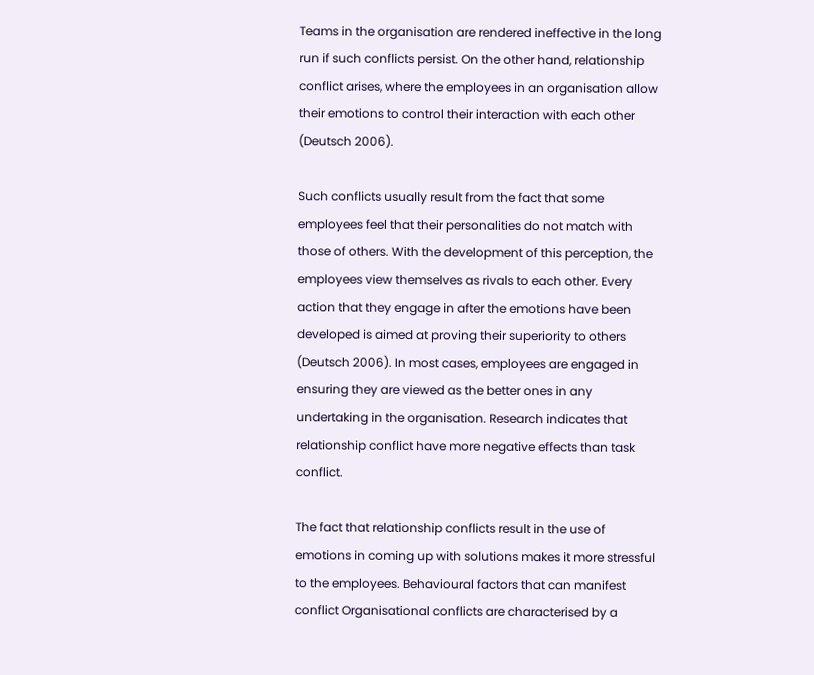Teams in the organisation are rendered ineffective in the long run if such conflicts persist. On the other hand, relationship conflict arises, where the employees in an organisation allow their emotions to control their interaction with each other (Deutsch 2006).

Such conflicts usually result from the fact that some employees feel that their personalities do not match with those of others. With the development of this perception, the employees view themselves as rivals to each other. Every action that they engage in after the emotions have been developed is aimed at proving their superiority to others (Deutsch 2006). In most cases, employees are engaged in ensuring they are viewed as the better ones in any undertaking in the organisation. Research indicates that relationship conflict have more negative effects than task conflict.

The fact that relationship conflicts result in the use of emotions in coming up with solutions makes it more stressful to the employees. Behavioural factors that can manifest conflict Organisational conflicts are characterised by a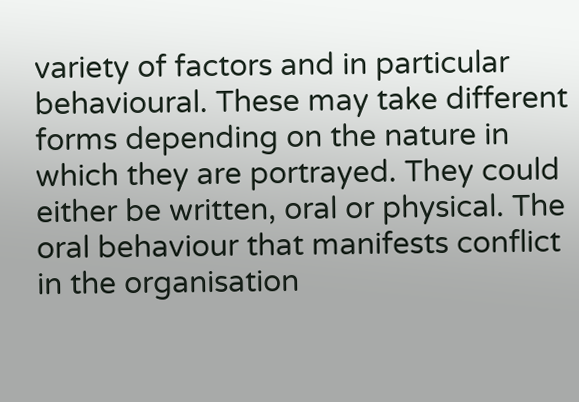variety of factors and in particular behavioural. These may take different forms depending on the nature in which they are portrayed. They could either be written, oral or physical. The oral behaviour that manifests conflict in the organisation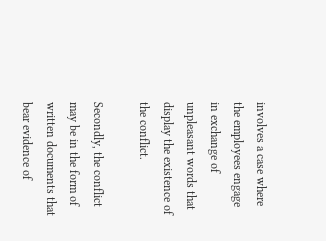involves a case where the employees engage in exchange of unpleasant words that display the existence of the conflict.

Secondly, the conflict may be in the form of written documents that bear evidence of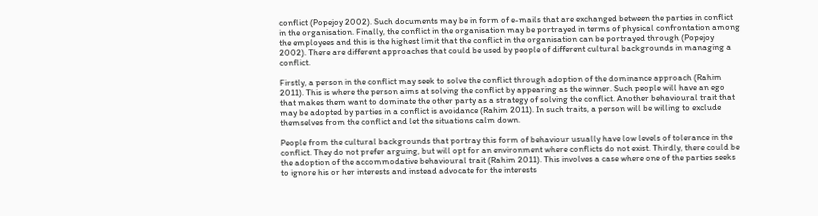conflict (Popejoy 2002). Such documents may be in form of e-mails that are exchanged between the parties in conflict in the organisation. Finally, the conflict in the organisation may be portrayed in terms of physical confrontation among the employees and this is the highest limit that the conflict in the organisation can be portrayed through (Popejoy 2002). There are different approaches that could be used by people of different cultural backgrounds in managing a conflict.

Firstly, a person in the conflict may seek to solve the conflict through adoption of the dominance approach (Rahim 2011). This is where the person aims at solving the conflict by appearing as the winner. Such people will have an ego that makes them want to dominate the other party as a strategy of solving the conflict. Another behavioural trait that may be adopted by parties in a conflict is avoidance (Rahim 2011). In such traits, a person will be willing to exclude themselves from the conflict and let the situations calm down.

People from the cultural backgrounds that portray this form of behaviour usually have low levels of tolerance in the conflict. They do not prefer arguing, but will opt for an environment where conflicts do not exist. Thirdly, there could be the adoption of the accommodative behavioural trait (Rahim 2011). This involves a case where one of the parties seeks to ignore his or her interests and instead advocate for the interests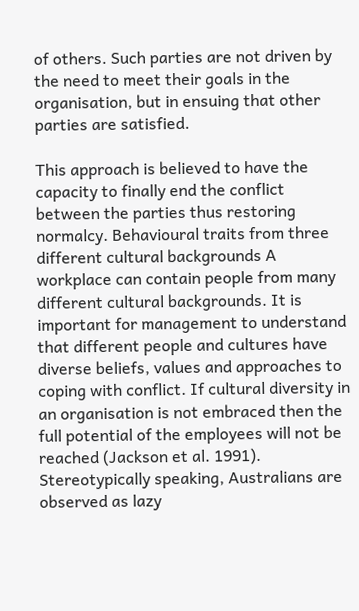of others. Such parties are not driven by the need to meet their goals in the organisation, but in ensuing that other parties are satisfied.

This approach is believed to have the capacity to finally end the conflict between the parties thus restoring normalcy. Behavioural traits from three different cultural backgrounds A workplace can contain people from many different cultural backgrounds. It is important for management to understand that different people and cultures have diverse beliefs, values and approaches to coping with conflict. If cultural diversity in an organisation is not embraced then the full potential of the employees will not be reached (Jackson et al. 1991). Stereotypically speaking, Australians are observed as lazy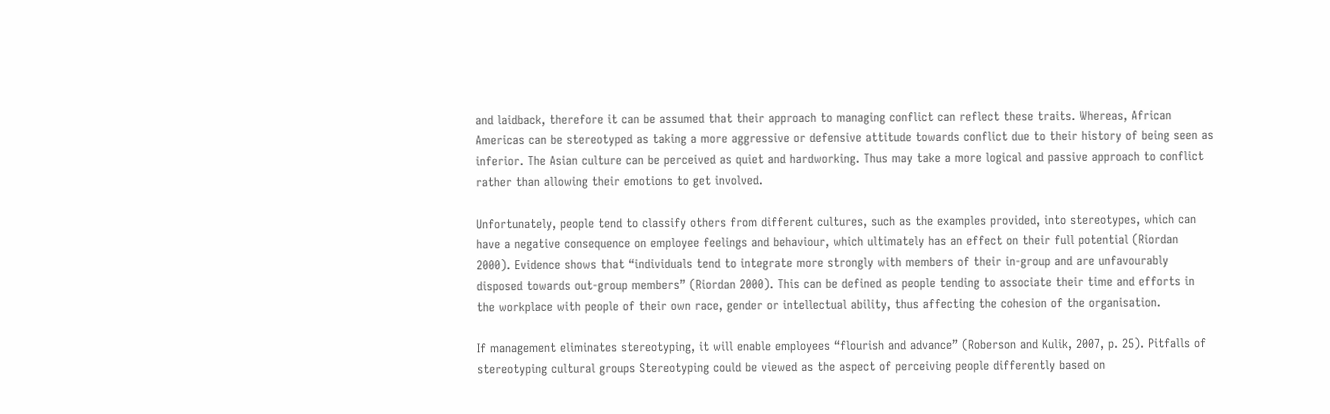and laidback, therefore it can be assumed that their approach to managing conflict can reflect these traits. Whereas, African Americas can be stereotyped as taking a more aggressive or defensive attitude towards conflict due to their history of being seen as inferior. The Asian culture can be perceived as quiet and hardworking. Thus may take a more logical and passive approach to conflict rather than allowing their emotions to get involved.

Unfortunately, people tend to classify others from different cultures, such as the examples provided, into stereotypes, which can have a negative consequence on employee feelings and behaviour, which ultimately has an effect on their full potential (Riordan 2000). Evidence shows that “individuals tend to integrate more strongly with members of their in-group and are unfavourably disposed towards out-group members” (Riordan 2000). This can be defined as people tending to associate their time and efforts in the workplace with people of their own race, gender or intellectual ability, thus affecting the cohesion of the organisation.

If management eliminates stereotyping, it will enable employees “flourish and advance” (Roberson and Kulik, 2007, p. 25). Pitfalls of stereotyping cultural groups Stereotyping could be viewed as the aspect of perceiving people differently based on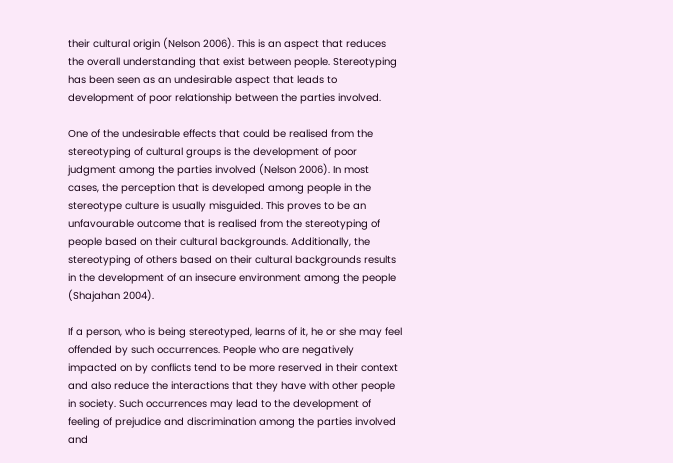their cultural origin (Nelson 2006). This is an aspect that reduces the overall understanding that exist between people. Stereotyping has been seen as an undesirable aspect that leads to development of poor relationship between the parties involved.

One of the undesirable effects that could be realised from the stereotyping of cultural groups is the development of poor judgment among the parties involved (Nelson 2006). In most cases, the perception that is developed among people in the stereotype culture is usually misguided. This proves to be an unfavourable outcome that is realised from the stereotyping of people based on their cultural backgrounds. Additionally, the stereotyping of others based on their cultural backgrounds results in the development of an insecure environment among the people (Shajahan 2004).

If a person, who is being stereotyped, learns of it, he or she may feel offended by such occurrences. People who are negatively impacted on by conflicts tend to be more reserved in their context and also reduce the interactions that they have with other people in society. Such occurrences may lead to the development of feeling of prejudice and discrimination among the parties involved and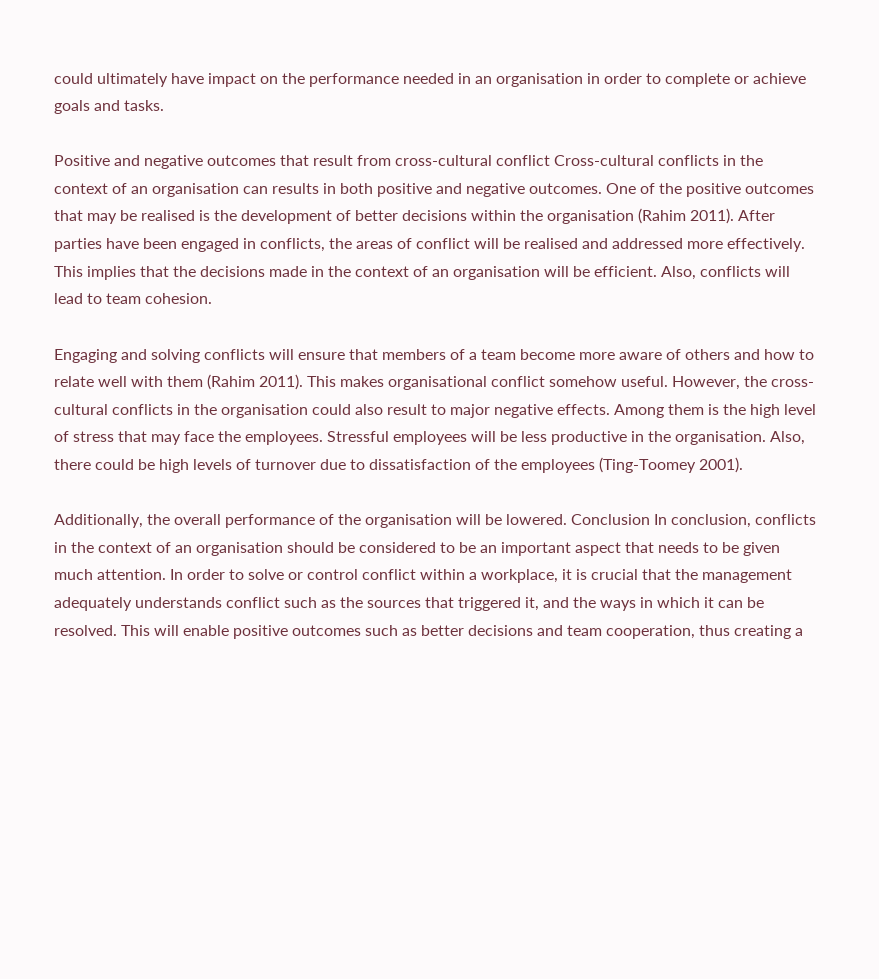could ultimately have impact on the performance needed in an organisation in order to complete or achieve goals and tasks.

Positive and negative outcomes that result from cross-cultural conflict Cross-cultural conflicts in the context of an organisation can results in both positive and negative outcomes. One of the positive outcomes that may be realised is the development of better decisions within the organisation (Rahim 2011). After parties have been engaged in conflicts, the areas of conflict will be realised and addressed more effectively. This implies that the decisions made in the context of an organisation will be efficient. Also, conflicts will lead to team cohesion.

Engaging and solving conflicts will ensure that members of a team become more aware of others and how to relate well with them (Rahim 2011). This makes organisational conflict somehow useful. However, the cross-cultural conflicts in the organisation could also result to major negative effects. Among them is the high level of stress that may face the employees. Stressful employees will be less productive in the organisation. Also, there could be high levels of turnover due to dissatisfaction of the employees (Ting-Toomey 2001).

Additionally, the overall performance of the organisation will be lowered. Conclusion In conclusion, conflicts in the context of an organisation should be considered to be an important aspect that needs to be given much attention. In order to solve or control conflict within a workplace, it is crucial that the management adequately understands conflict such as the sources that triggered it, and the ways in which it can be resolved. This will enable positive outcomes such as better decisions and team cooperation, thus creating a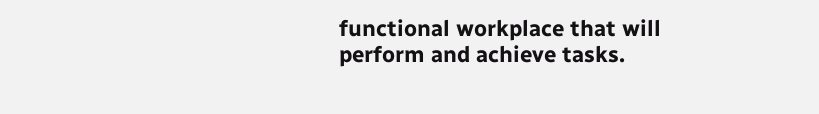functional workplace that will perform and achieve tasks.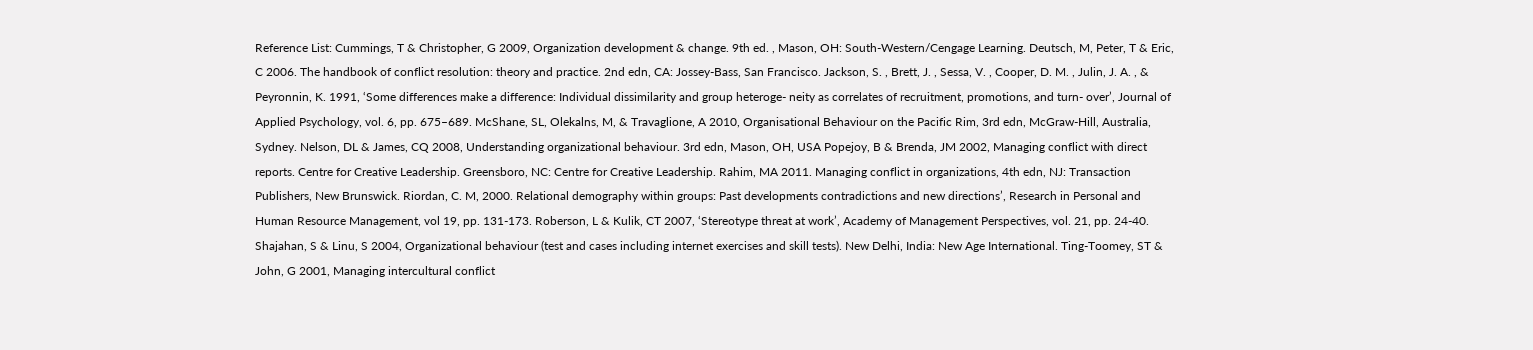Reference List: Cummings, T & Christopher, G 2009, Organization development & change. 9th ed. , Mason, OH: South-Western/Cengage Learning. Deutsch, M, Peter, T & Eric, C 2006. The handbook of conflict resolution: theory and practice. 2nd edn, CA: Jossey-Bass, San Francisco. Jackson, S. , Brett, J. , Sessa, V. , Cooper, D. M. , Julin, J. A. , & Peyronnin, K. 1991, ‘Some differences make a difference: Individual dissimilarity and group heteroge- neity as correlates of recruitment, promotions, and turn- over’, Journal of Applied Psychology, vol. 6, pp. 675–689. McShane, SL, Olekalns, M, & Travaglione, A 2010, Organisational Behaviour on the Pacific Rim, 3rd edn, McGraw-Hill, Australia, Sydney. Nelson, DL & James, CQ 2008, Understanding organizational behaviour. 3rd edn, Mason, OH, USA Popejoy, B & Brenda, JM 2002, Managing conflict with direct reports. Centre for Creative Leadership. Greensboro, NC: Centre for Creative Leadership. Rahim, MA 2011. Managing conflict in organizations, 4th edn, NJ: Transaction Publishers, New Brunswick. Riordan, C. M, 2000. Relational demography within groups: Past developments contradictions and new directions’, Research in Personal and Human Resource Management, vol 19, pp. 131-173. Roberson, L & Kulik, CT 2007, ‘Stereotype threat at work’, Academy of Management Perspectives, vol. 21, pp. 24-40. Shajahan, S & Linu, S 2004, Organizational behaviour (test and cases including internet exercises and skill tests). New Delhi, India: New Age International. Ting-Toomey, ST & John, G 2001, Managing intercultural conflict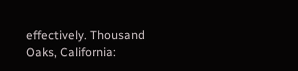effectively. Thousand Oaks, California: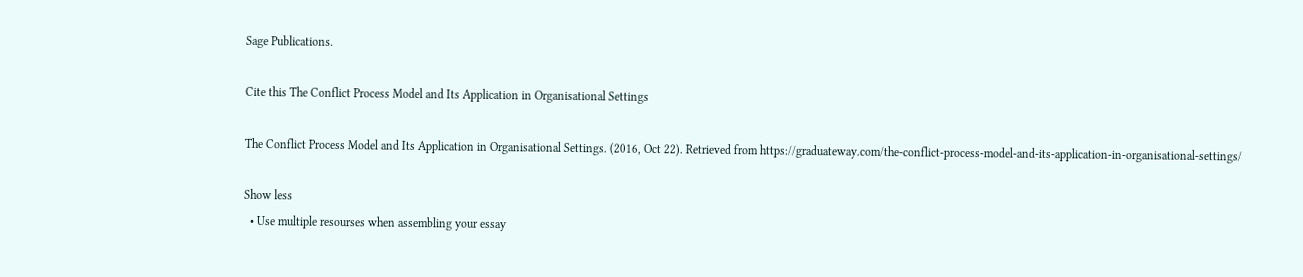Sage Publications.

Cite this The Conflict Process Model and Its Application in Organisational Settings

The Conflict Process Model and Its Application in Organisational Settings. (2016, Oct 22). Retrieved from https://graduateway.com/the-conflict-process-model-and-its-application-in-organisational-settings/

Show less
  • Use multiple resourses when assembling your essay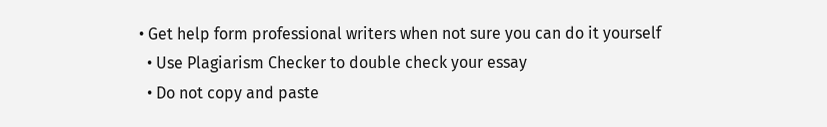• Get help form professional writers when not sure you can do it yourself
  • Use Plagiarism Checker to double check your essay
  • Do not copy and paste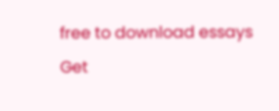free to download essays
Get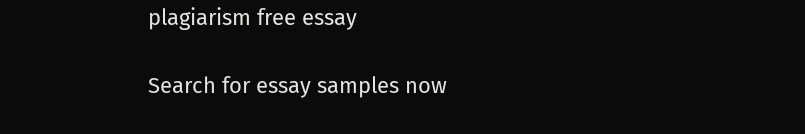plagiarism free essay

Search for essay samples now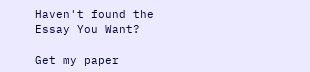Haven't found the Essay You Want?

Get my paper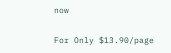now

For Only $13.90/page